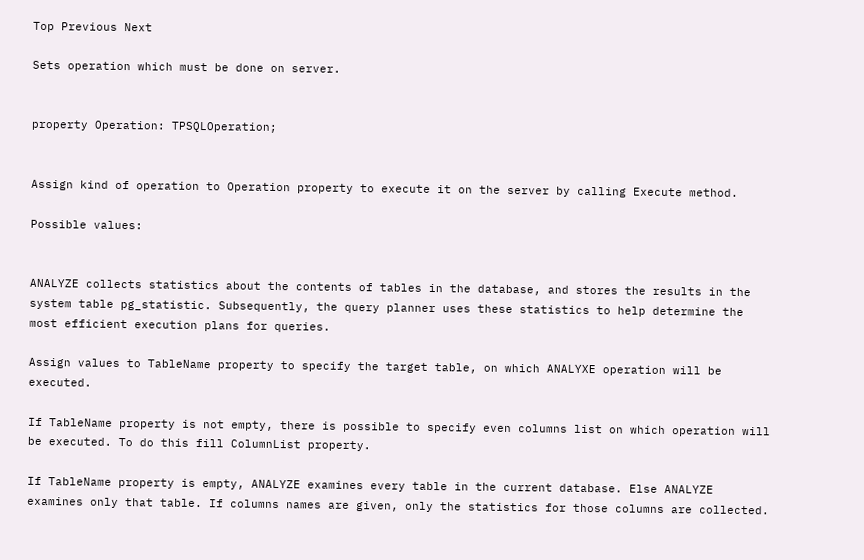Top Previous Next

Sets operation which must be done on server.


property Operation: TPSQLOperation;


Assign kind of operation to Operation property to execute it on the server by calling Execute method.

Possible values:


ANALYZE collects statistics about the contents of tables in the database, and stores the results in the system table pg_statistic. Subsequently, the query planner uses these statistics to help determine the most efficient execution plans for queries.

Assign values to TableName property to specify the target table, on which ANALYXE operation will be executed.

If TableName property is not empty, there is possible to specify even columns list on which operation will be executed. To do this fill ColumnList property.

If TableName property is empty, ANALYZE examines every table in the current database. Else ANALYZE examines only that table. If columns names are given, only the statistics for those columns are collected.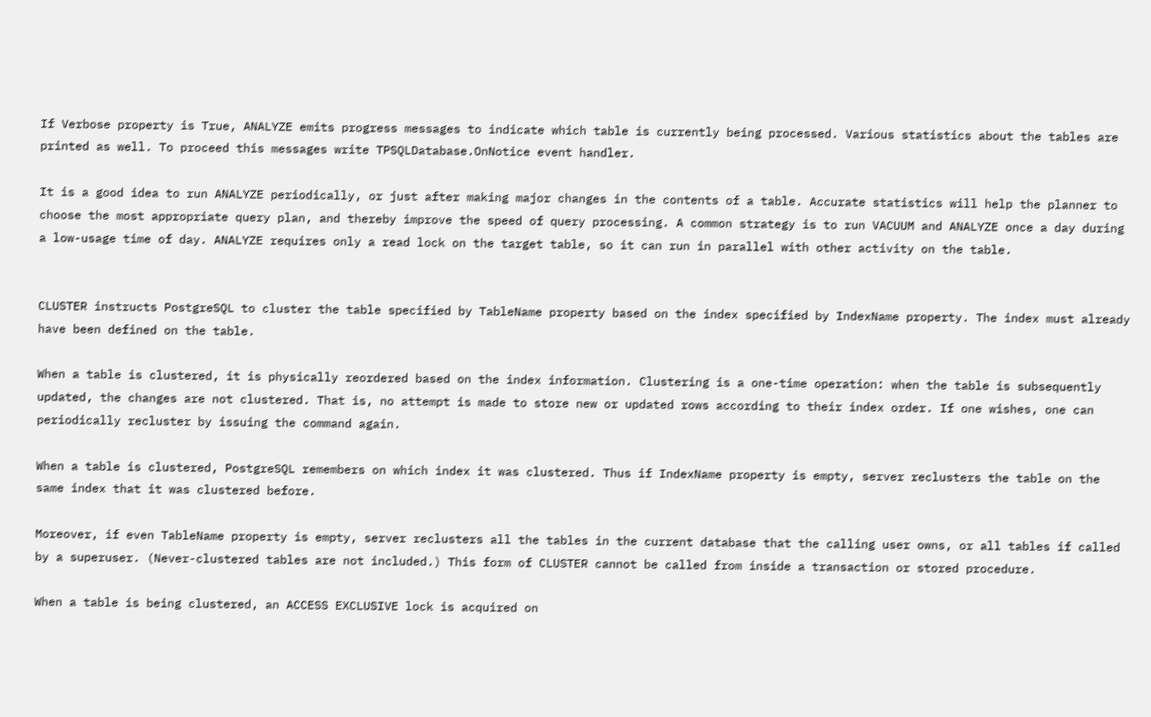If Verbose property is True, ANALYZE emits progress messages to indicate which table is currently being processed. Various statistics about the tables are printed as well. To proceed this messages write TPSQLDatabase.OnNotice event handler.

It is a good idea to run ANALYZE periodically, or just after making major changes in the contents of a table. Accurate statistics will help the planner to choose the most appropriate query plan, and thereby improve the speed of query processing. A common strategy is to run VACUUM and ANALYZE once a day during a low-usage time of day. ANALYZE requires only a read lock on the target table, so it can run in parallel with other activity on the table.


CLUSTER instructs PostgreSQL to cluster the table specified by TableName property based on the index specified by IndexName property. The index must already have been defined on the table.

When a table is clustered, it is physically reordered based on the index information. Clustering is a one-time operation: when the table is subsequently updated, the changes are not clustered. That is, no attempt is made to store new or updated rows according to their index order. If one wishes, one can periodically recluster by issuing the command again.

When a table is clustered, PostgreSQL remembers on which index it was clustered. Thus if IndexName property is empty, server reclusters the table on the same index that it was clustered before.

Moreover, if even TableName property is empty, server reclusters all the tables in the current database that the calling user owns, or all tables if called by a superuser. (Never-clustered tables are not included.) This form of CLUSTER cannot be called from inside a transaction or stored procedure.

When a table is being clustered, an ACCESS EXCLUSIVE lock is acquired on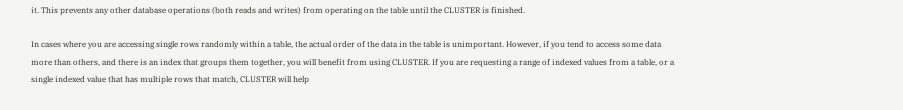it. This prevents any other database operations (both reads and writes) from operating on the table until the CLUSTER is finished.

In cases where you are accessing single rows randomly within a table, the actual order of the data in the table is unimportant. However, if you tend to access some data more than others, and there is an index that groups them together, you will benefit from using CLUSTER. If you are requesting a range of indexed values from a table, or a single indexed value that has multiple rows that match, CLUSTER will help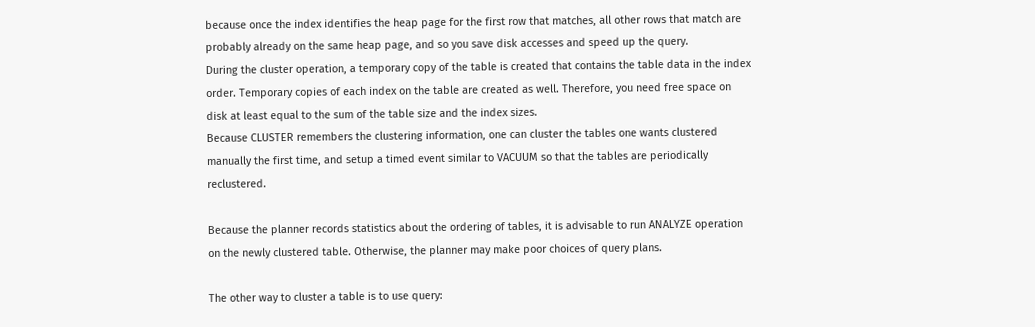because once the index identifies the heap page for the first row that matches, all other rows that match are probably already on the same heap page, and so you save disk accesses and speed up the query.
During the cluster operation, a temporary copy of the table is created that contains the table data in the index order. Temporary copies of each index on the table are created as well. Therefore, you need free space on disk at least equal to the sum of the table size and the index sizes.
Because CLUSTER remembers the clustering information, one can cluster the tables one wants clustered manually the first time, and setup a timed event similar to VACUUM so that the tables are periodically reclustered.

Because the planner records statistics about the ordering of tables, it is advisable to run ANALYZE operation on the newly clustered table. Otherwise, the planner may make poor choices of query plans.

The other way to cluster a table is to use query: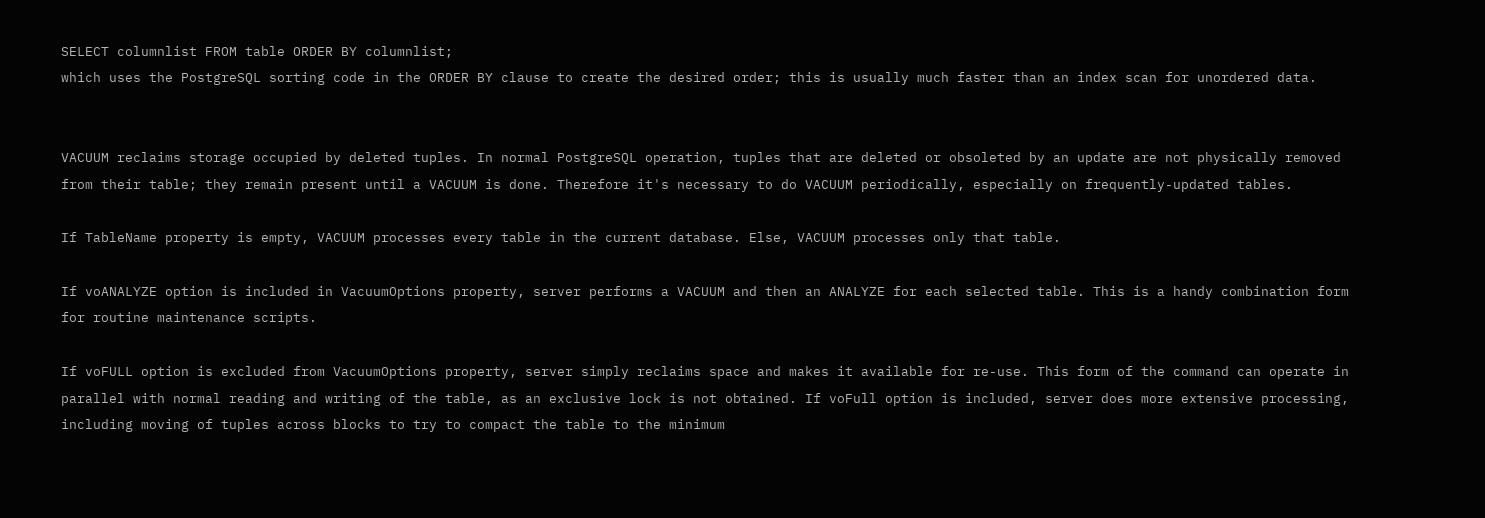SELECT columnlist FROM table ORDER BY columnlist;
which uses the PostgreSQL sorting code in the ORDER BY clause to create the desired order; this is usually much faster than an index scan for unordered data.


VACUUM reclaims storage occupied by deleted tuples. In normal PostgreSQL operation, tuples that are deleted or obsoleted by an update are not physically removed from their table; they remain present until a VACUUM is done. Therefore it's necessary to do VACUUM periodically, especially on frequently-updated tables.

If TableName property is empty, VACUUM processes every table in the current database. Else, VACUUM processes only that table.

If voANALYZE option is included in VacuumOptions property, server performs a VACUUM and then an ANALYZE for each selected table. This is a handy combination form for routine maintenance scripts.

If voFULL option is excluded from VacuumOptions property, server simply reclaims space and makes it available for re-use. This form of the command can operate in parallel with normal reading and writing of the table, as an exclusive lock is not obtained. If voFull option is included, server does more extensive processing, including moving of tuples across blocks to try to compact the table to the minimum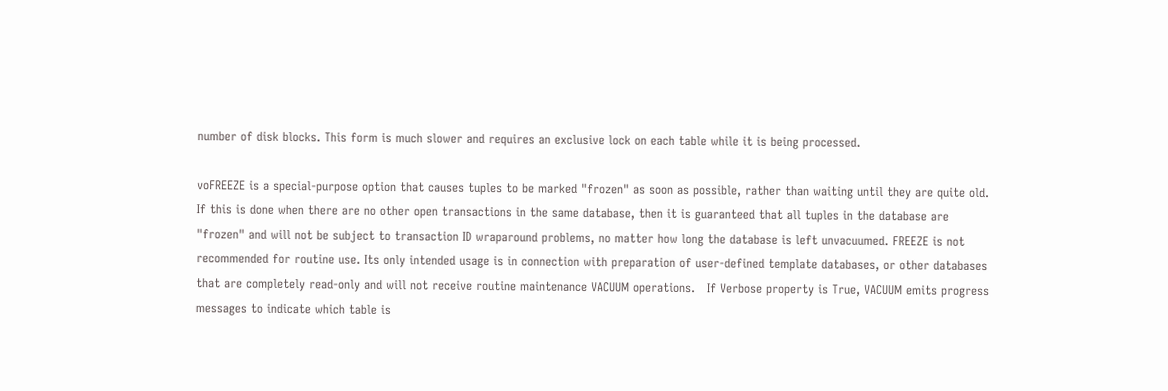number of disk blocks. This form is much slower and requires an exclusive lock on each table while it is being processed.

voFREEZE is a special-purpose option that causes tuples to be marked "frozen" as soon as possible, rather than waiting until they are quite old. If this is done when there are no other open transactions in the same database, then it is guaranteed that all tuples in the database are "frozen" and will not be subject to transaction ID wraparound problems, no matter how long the database is left unvacuumed. FREEZE is not recommended for routine use. Its only intended usage is in connection with preparation of user-defined template databases, or other databases that are completely read-only and will not receive routine maintenance VACUUM operations.   If Verbose property is True, VACUUM emits progress messages to indicate which table is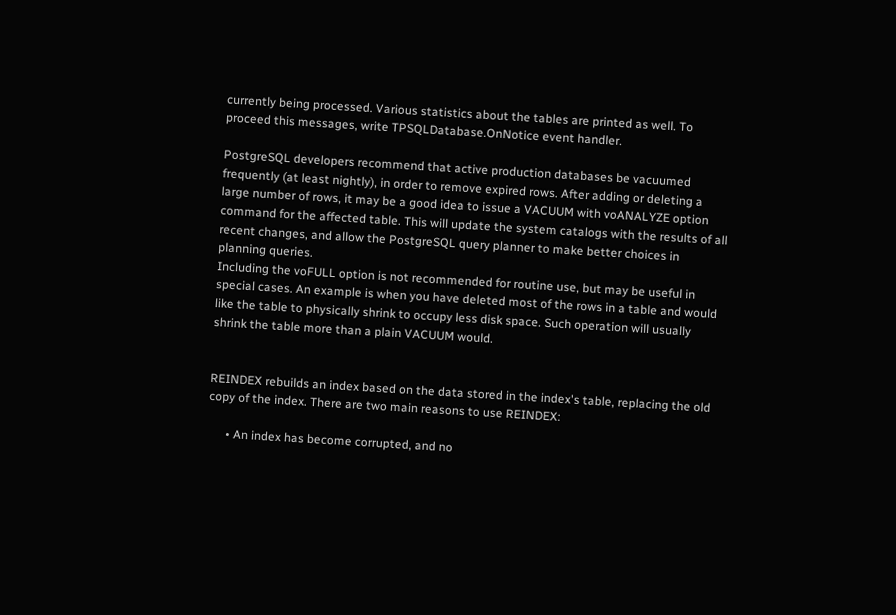currently being processed. Various statistics about the tables are printed as well. To proceed this messages, write TPSQLDatabase.OnNotice event handler.

PostgreSQL developers recommend that active production databases be vacuumed frequently (at least nightly), in order to remove expired rows. After adding or deleting a large number of rows, it may be a good idea to issue a VACUUM with voANALYZE option command for the affected table. This will update the system catalogs with the results of all recent changes, and allow the PostgreSQL query planner to make better choices in planning queries.
Including the voFULL option is not recommended for routine use, but may be useful in special cases. An example is when you have deleted most of the rows in a table and would like the table to physically shrink to occupy less disk space. Such operation will usually shrink the table more than a plain VACUUM would.


REINDEX rebuilds an index based on the data stored in the index's table, replacing the old copy of the index. There are two main reasons to use REINDEX:

      • An index has become corrupted, and no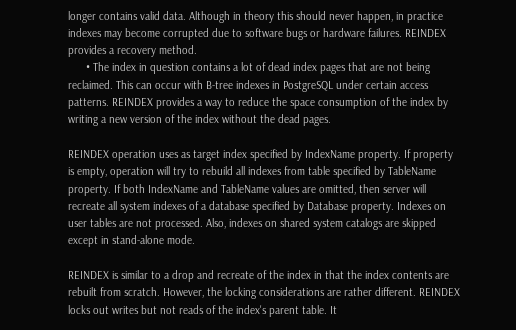longer contains valid data. Although in theory this should never happen, in practice indexes may become corrupted due to software bugs or hardware failures. REINDEX provides a recovery method.
      • The index in question contains a lot of dead index pages that are not being reclaimed. This can occur with B-tree indexes in PostgreSQL under certain access patterns. REINDEX provides a way to reduce the space consumption of the index by writing a new version of the index without the dead pages.

REINDEX operation uses as target index specified by IndexName property. If property is empty, operation will try to rebuild all indexes from table specified by TableName property. If both IndexName and TableName values are omitted, then server will recreate all system indexes of a database specified by Database property. Indexes on user tables are not processed. Also, indexes on shared system catalogs are skipped except in stand-alone mode.

REINDEX is similar to a drop and recreate of the index in that the index contents are rebuilt from scratch. However, the locking considerations are rather different. REINDEX locks out writes but not reads of the index's parent table. It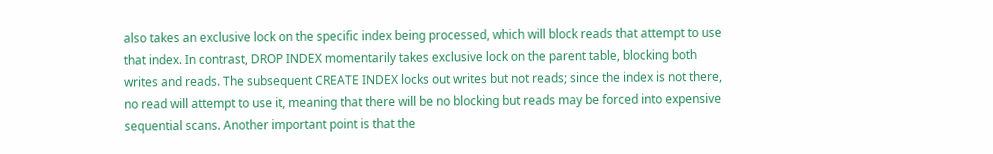also takes an exclusive lock on the specific index being processed, which will block reads that attempt to use that index. In contrast, DROP INDEX momentarily takes exclusive lock on the parent table, blocking both writes and reads. The subsequent CREATE INDEX locks out writes but not reads; since the index is not there, no read will attempt to use it, meaning that there will be no blocking but reads may be forced into expensive sequential scans. Another important point is that the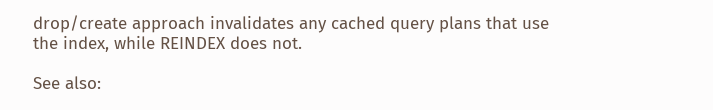drop/create approach invalidates any cached query plans that use the index, while REINDEX does not.

See also: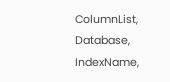ColumnList, Database, IndexName,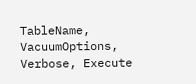TableName, VacuumOptions, Verbose, Execute